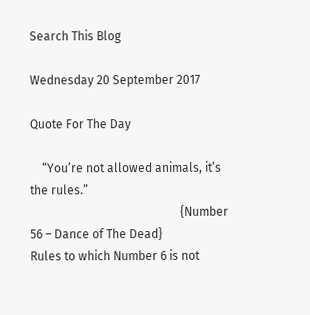Search This Blog

Wednesday 20 September 2017

Quote For The Day

    “You’re not allowed animals, it’s the rules.”
                                                  {Number 56 – Dance of The Dead}
Rules to which Number 6 is not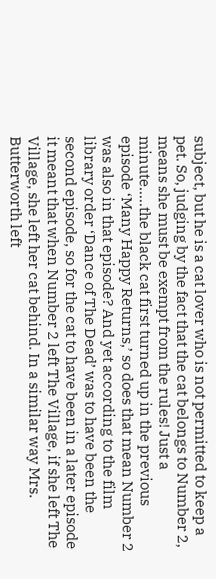subject, but he is a cat lover who is not permitted to keep a pet. So, judging by the fact that the cat belongs to Number 2, means she must be exempt from the rules! Just a minute.....the black cat first turned up in the previous episode ‘Many Happy Returns,’ so does that mean Number 2 was also in that episode? And yet according to the film library order ‘Dance of The Dead’ was to have been the second episode, so for the cat to have been in a later episode it meant that when Number 2 left The Village, if she left The Village, she left her cat behind. In a similar way Mrs. Butterworth left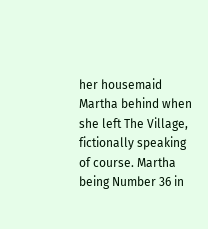her housemaid Martha behind when she left The Village, fictionally speaking of course. Martha being Number 36 in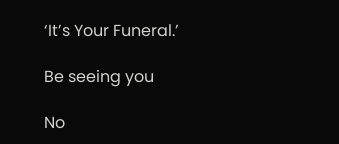‘It’s Your Funeral.’

Be seeing you

No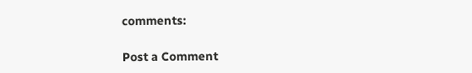comments:

Post a Comment